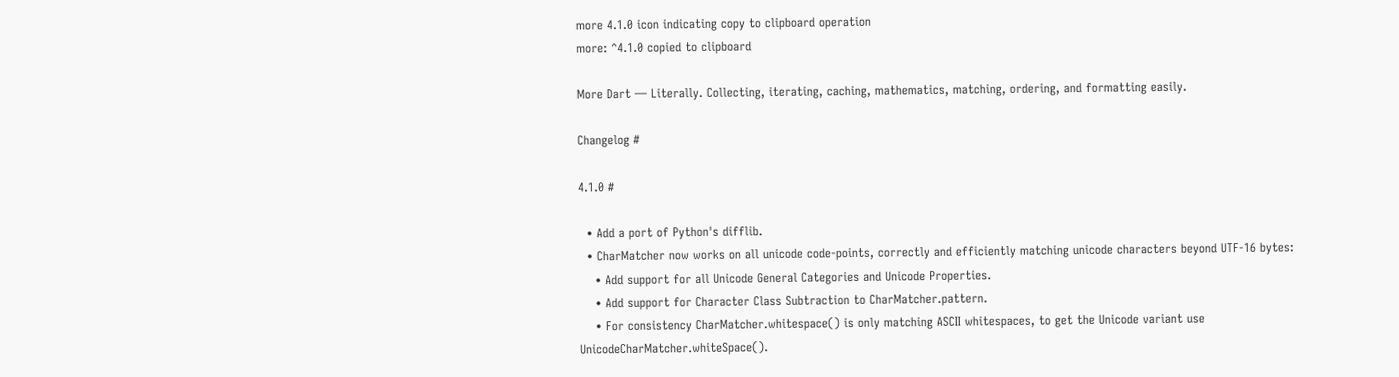more 4.1.0 icon indicating copy to clipboard operation
more: ^4.1.0 copied to clipboard

More Dart — Literally. Collecting, iterating, caching, mathematics, matching, ordering, and formatting easily.

Changelog #

4.1.0 #

  • Add a port of Python's difflib.
  • CharMatcher now works on all unicode code-points, correctly and efficiently matching unicode characters beyond UTF-16 bytes:
    • Add support for all Unicode General Categories and Unicode Properties.
    • Add support for Character Class Subtraction to CharMatcher.pattern.
    • For consistency CharMatcher.whitespace() is only matching ASCII whitespaces, to get the Unicode variant use UnicodeCharMatcher.whiteSpace().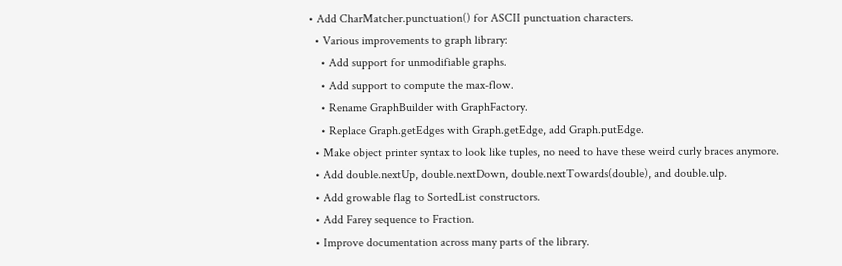• Add CharMatcher.punctuation() for ASCII punctuation characters.
  • Various improvements to graph library:
    • Add support for unmodifiable graphs.
    • Add support to compute the max-flow.
    • Rename GraphBuilder with GraphFactory.
    • Replace Graph.getEdges with Graph.getEdge, add Graph.putEdge.
  • Make object printer syntax to look like tuples, no need to have these weird curly braces anymore.
  • Add double.nextUp, double.nextDown, double.nextTowards(double), and double.ulp.
  • Add growable flag to SortedList constructors.
  • Add Farey sequence to Fraction.
  • Improve documentation across many parts of the library.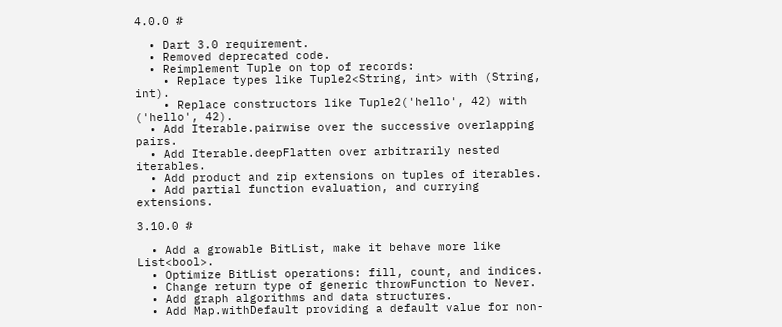4.0.0 #

  • Dart 3.0 requirement.
  • Removed deprecated code.
  • Reimplement Tuple on top of records:
    • Replace types like Tuple2<String, int> with (String, int).
    • Replace constructors like Tuple2('hello', 42) with ('hello', 42).
  • Add Iterable.pairwise over the successive overlapping pairs.
  • Add Iterable.deepFlatten over arbitrarily nested iterables.
  • Add product and zip extensions on tuples of iterables.
  • Add partial function evaluation, and currying extensions.

3.10.0 #

  • Add a growable BitList, make it behave more like List<bool>.
  • Optimize BitList operations: fill, count, and indices.
  • Change return type of generic throwFunction to Never.
  • Add graph algorithms and data structures.
  • Add Map.withDefault providing a default value for non-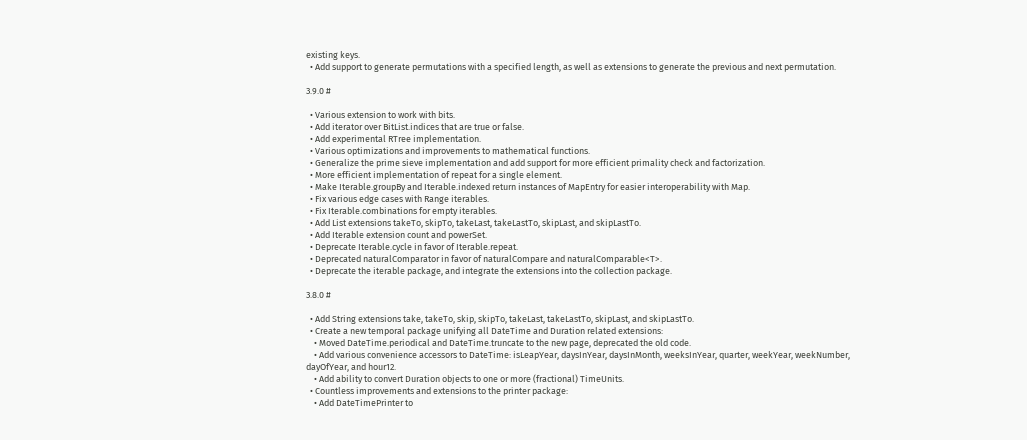existing keys.
  • Add support to generate permutations with a specified length, as well as extensions to generate the previous and next permutation.

3.9.0 #

  • Various extension to work with bits.
  • Add iterator over BitList.indices that are true or false.
  • Add experimental RTree implementation.
  • Various optimizations and improvements to mathematical functions.
  • Generalize the prime sieve implementation and add support for more efficient primality check and factorization.
  • More efficient implementation of repeat for a single element.
  • Make Iterable.groupBy and Iterable.indexed return instances of MapEntry for easier interoperability with Map.
  • Fix various edge cases with Range iterables.
  • Fix Iterable.combinations for empty iterables.
  • Add List extensions takeTo, skipTo, takeLast, takeLastTo, skipLast, and skipLastTo.
  • Add Iterable extension count and powerSet.
  • Deprecate Iterable.cycle in favor of Iterable.repeat.
  • Deprecated naturalComparator in favor of naturalCompare and naturalComparable<T>.
  • Deprecate the iterable package, and integrate the extensions into the collection package.

3.8.0 #

  • Add String extensions take, takeTo, skip, skipTo, takeLast, takeLastTo, skipLast, and skipLastTo.
  • Create a new temporal package unifying all DateTime and Duration related extensions:
    • Moved DateTime.periodical and DateTime.truncate to the new page, deprecated the old code.
    • Add various convenience accessors to DateTime: isLeapYear, daysInYear, daysInMonth, weeksInYear, quarter, weekYear, weekNumber, dayOfYear, and hour12.
    • Add ability to convert Duration objects to one or more (fractional) TimeUnits.
  • Countless improvements and extensions to the printer package:
    • Add DateTimePrinter to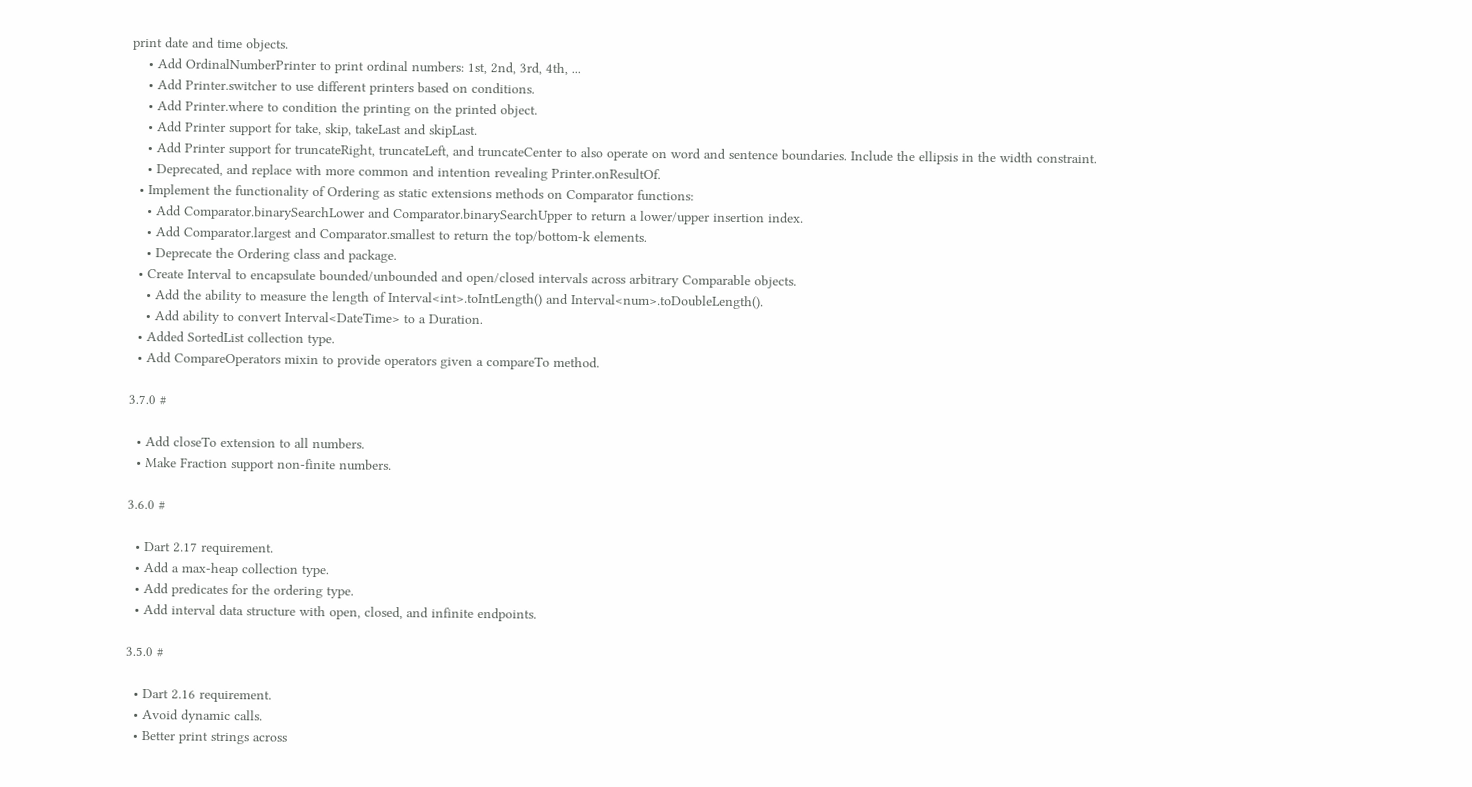print date and time objects.
    • Add OrdinalNumberPrinter to print ordinal numbers: 1st, 2nd, 3rd, 4th, ...
    • Add Printer.switcher to use different printers based on conditions.
    • Add Printer.where to condition the printing on the printed object.
    • Add Printer support for take, skip, takeLast and skipLast.
    • Add Printer support for truncateRight, truncateLeft, and truncateCenter to also operate on word and sentence boundaries. Include the ellipsis in the width constraint.
    • Deprecated, and replace with more common and intention revealing Printer.onResultOf.
  • Implement the functionality of Ordering as static extensions methods on Comparator functions:
    • Add Comparator.binarySearchLower and Comparator.binarySearchUpper to return a lower/upper insertion index.
    • Add Comparator.largest and Comparator.smallest to return the top/bottom-k elements.
    • Deprecate the Ordering class and package.
  • Create Interval to encapsulate bounded/unbounded and open/closed intervals across arbitrary Comparable objects.
    • Add the ability to measure the length of Interval<int>.toIntLength() and Interval<num>.toDoubleLength().
    • Add ability to convert Interval<DateTime> to a Duration.
  • Added SortedList collection type.
  • Add CompareOperators mixin to provide operators given a compareTo method.

3.7.0 #

  • Add closeTo extension to all numbers.
  • Make Fraction support non-finite numbers.

3.6.0 #

  • Dart 2.17 requirement.
  • Add a max-heap collection type.
  • Add predicates for the ordering type.
  • Add interval data structure with open, closed, and infinite endpoints.

3.5.0 #

  • Dart 2.16 requirement.
  • Avoid dynamic calls.
  • Better print strings across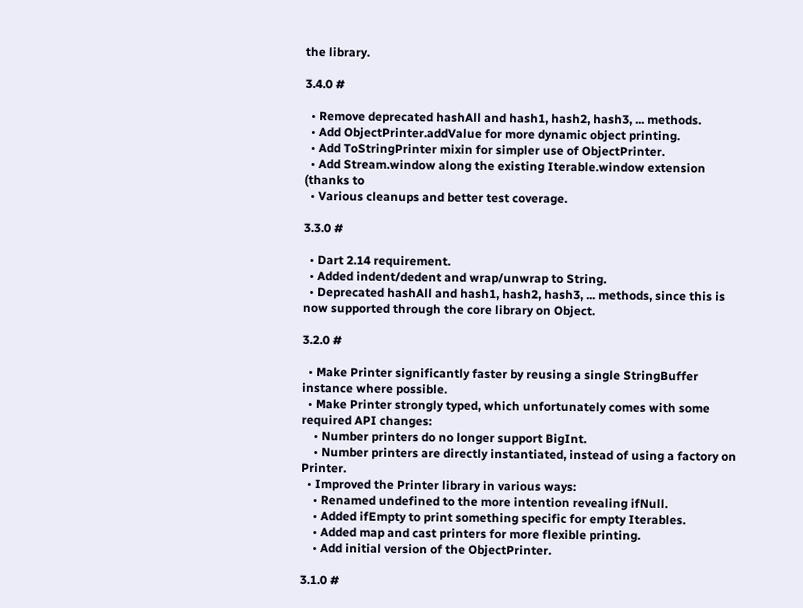the library.

3.4.0 #

  • Remove deprecated hashAll and hash1, hash2, hash3, ... methods.
  • Add ObjectPrinter.addValue for more dynamic object printing.
  • Add ToStringPrinter mixin for simpler use of ObjectPrinter.
  • Add Stream.window along the existing Iterable.window extension (thanks to
  • Various cleanups and better test coverage.

3.3.0 #

  • Dart 2.14 requirement.
  • Added indent/dedent and wrap/unwrap to String.
  • Deprecated hashAll and hash1, hash2, hash3, ... methods, since this is now supported through the core library on Object.

3.2.0 #

  • Make Printer significantly faster by reusing a single StringBuffer instance where possible.
  • Make Printer strongly typed, which unfortunately comes with some required API changes:
    • Number printers do no longer support BigInt.
    • Number printers are directly instantiated, instead of using a factory on Printer.
  • Improved the Printer library in various ways:
    • Renamed undefined to the more intention revealing ifNull.
    • Added ifEmpty to print something specific for empty Iterables.
    • Added map and cast printers for more flexible printing.
    • Add initial version of the ObjectPrinter.

3.1.0 #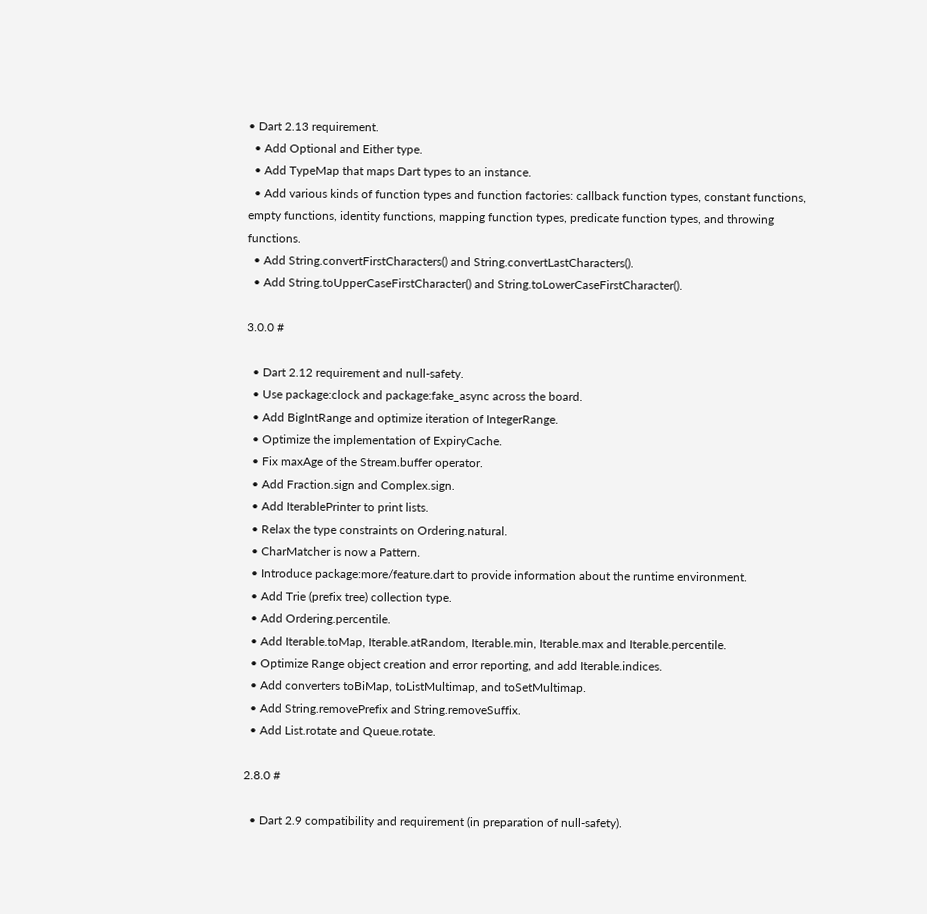• Dart 2.13 requirement.
  • Add Optional and Either type.
  • Add TypeMap that maps Dart types to an instance.
  • Add various kinds of function types and function factories: callback function types, constant functions, empty functions, identity functions, mapping function types, predicate function types, and throwing functions.
  • Add String.convertFirstCharacters() and String.convertLastCharacters().
  • Add String.toUpperCaseFirstCharacter() and String.toLowerCaseFirstCharacter().

3.0.0 #

  • Dart 2.12 requirement and null-safety.
  • Use package:clock and package:fake_async across the board.
  • Add BigIntRange and optimize iteration of IntegerRange.
  • Optimize the implementation of ExpiryCache.
  • Fix maxAge of the Stream.buffer operator.
  • Add Fraction.sign and Complex.sign.
  • Add IterablePrinter to print lists.
  • Relax the type constraints on Ordering.natural.
  • CharMatcher is now a Pattern.
  • Introduce package:more/feature.dart to provide information about the runtime environment.
  • Add Trie (prefix tree) collection type.
  • Add Ordering.percentile.
  • Add Iterable.toMap, Iterable.atRandom, Iterable.min, Iterable.max and Iterable.percentile.
  • Optimize Range object creation and error reporting, and add Iterable.indices.
  • Add converters toBiMap, toListMultimap, and toSetMultimap.
  • Add String.removePrefix and String.removeSuffix.
  • Add List.rotate and Queue.rotate.

2.8.0 #

  • Dart 2.9 compatibility and requirement (in preparation of null-safety).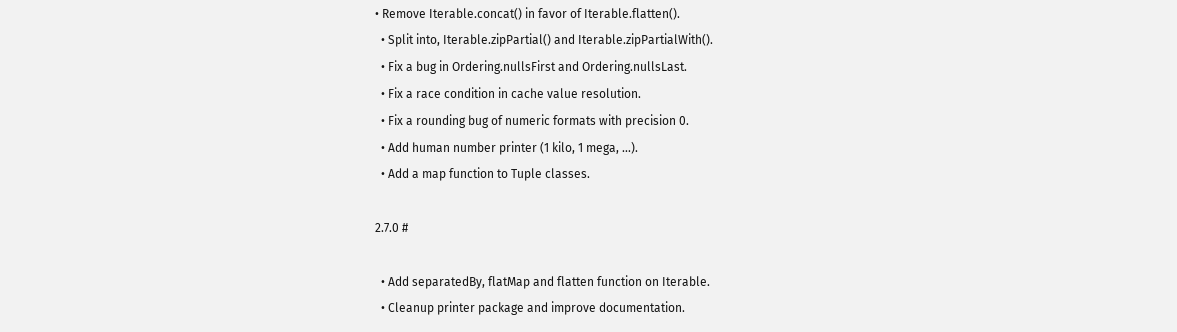• Remove Iterable.concat() in favor of Iterable.flatten().
  • Split into, Iterable.zipPartial() and Iterable.zipPartialWith().
  • Fix a bug in Ordering.nullsFirst and Ordering.nullsLast.
  • Fix a race condition in cache value resolution.
  • Fix a rounding bug of numeric formats with precision 0.
  • Add human number printer (1 kilo, 1 mega, ...).
  • Add a map function to Tuple classes.

2.7.0 #

  • Add separatedBy, flatMap and flatten function on Iterable.
  • Cleanup printer package and improve documentation.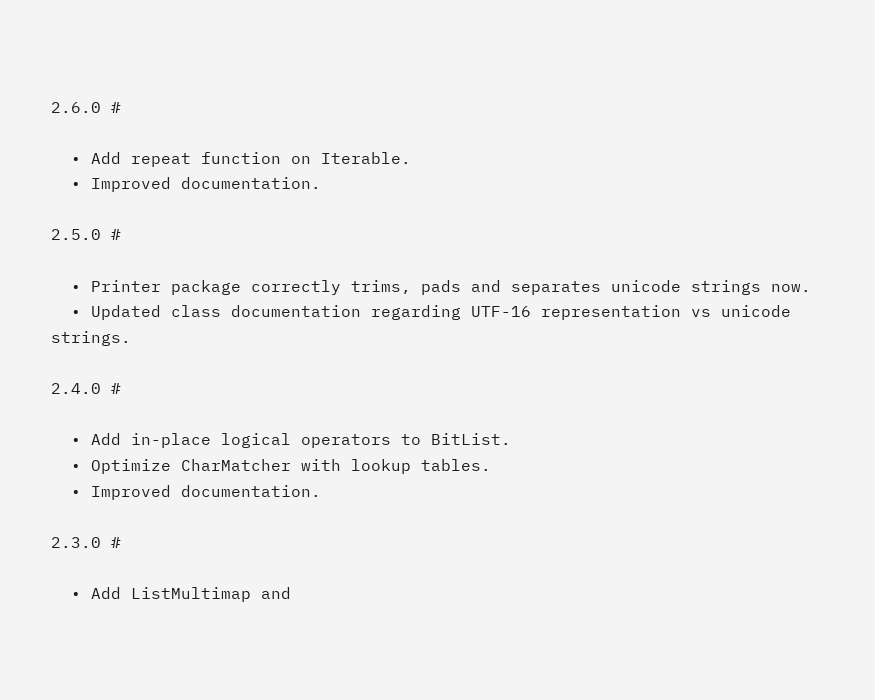2.6.0 #

  • Add repeat function on Iterable.
  • Improved documentation.

2.5.0 #

  • Printer package correctly trims, pads and separates unicode strings now.
  • Updated class documentation regarding UTF-16 representation vs unicode strings.

2.4.0 #

  • Add in-place logical operators to BitList.
  • Optimize CharMatcher with lookup tables.
  • Improved documentation.

2.3.0 #

  • Add ListMultimap and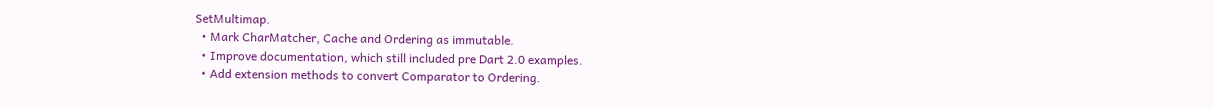SetMultimap.
  • Mark CharMatcher, Cache and Ordering as immutable.
  • Improve documentation, which still included pre Dart 2.0 examples.
  • Add extension methods to convert Comparator to Ordering.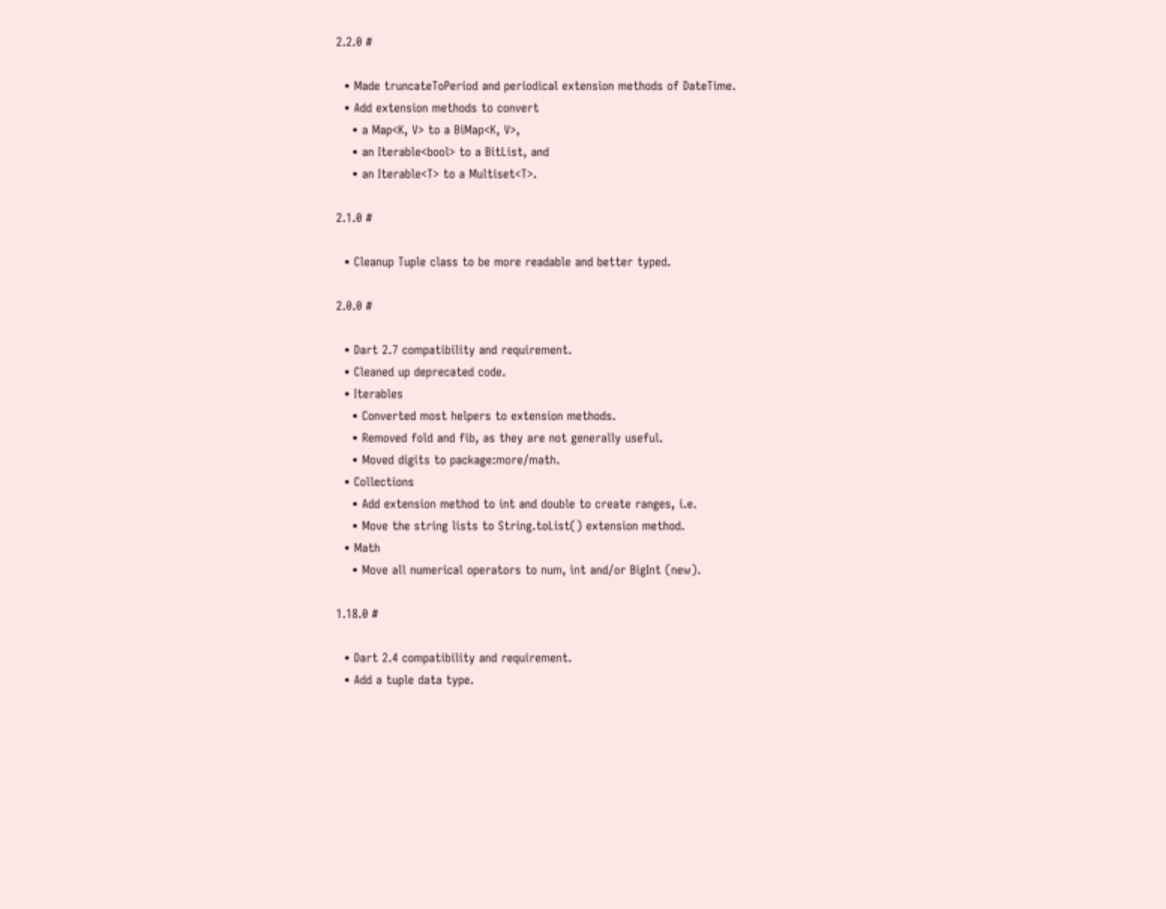2.2.0 #

  • Made truncateToPeriod and periodical extension methods of DateTime.
  • Add extension methods to convert
    • a Map<K, V> to a BiMap<K, V>,
    • an Iterable<bool> to a BitList, and
    • an Iterable<T> to a Multiset<T>.

2.1.0 #

  • Cleanup Tuple class to be more readable and better typed.

2.0.0 #

  • Dart 2.7 compatibility and requirement.
  • Cleaned up deprecated code.
  • Iterables
    • Converted most helpers to extension methods.
    • Removed fold and fib, as they are not generally useful.
    • Moved digits to package:more/math.
  • Collections
    • Add extension method to int and double to create ranges, i.e.
    • Move the string lists to String.toList() extension method.
  • Math
    • Move all numerical operators to num, ìnt and/or BigInt (new).

1.18.0 #

  • Dart 2.4 compatibility and requirement.
  • Add a tuple data type.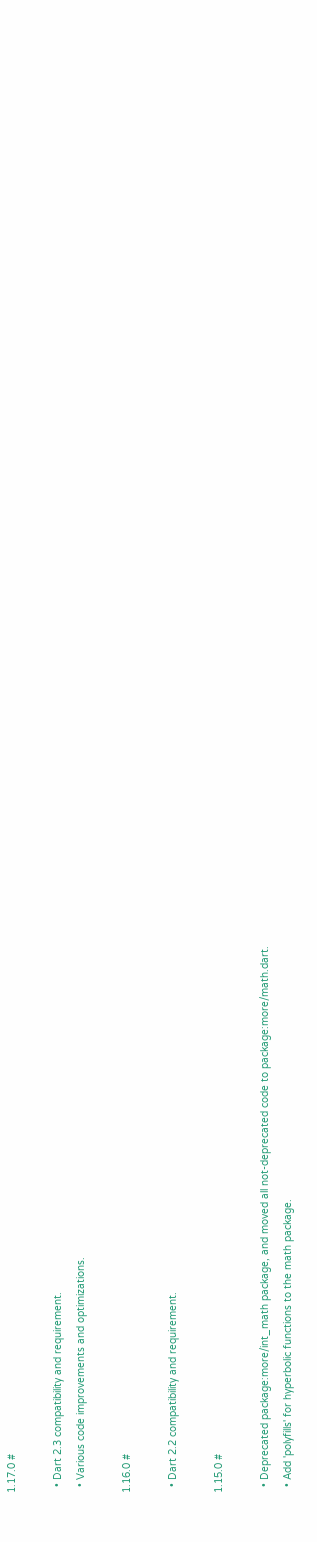1.17.0 #

  • Dart 2.3 compatibility and requirement.
  • Various code improvements and optimizations.

1.16.0 #

  • Dart 2.2 compatibility and requirement.

1.15.0 #

  • Deprecated package:more/int_math package, and moved all not-deprecated code to package:more/math.dart.
  • Add 'polyfills' for hyperbolic functions to the math package.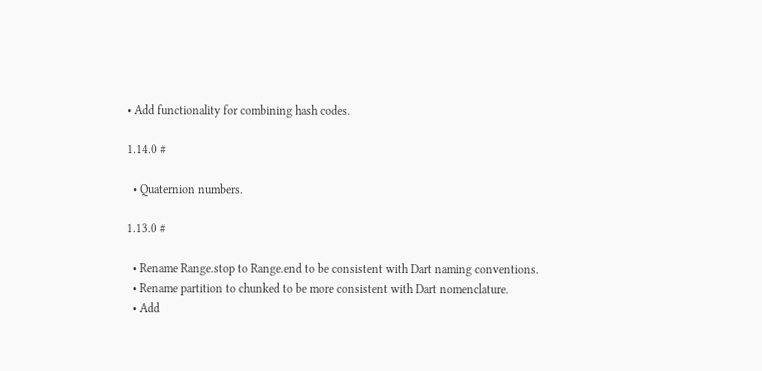• Add functionality for combining hash codes.

1.14.0 #

  • Quaternion numbers.

1.13.0 #

  • Rename Range.stop to Range.end to be consistent with Dart naming conventions.
  • Rename partition to chunked to be more consistent with Dart nomenclature.
  • Add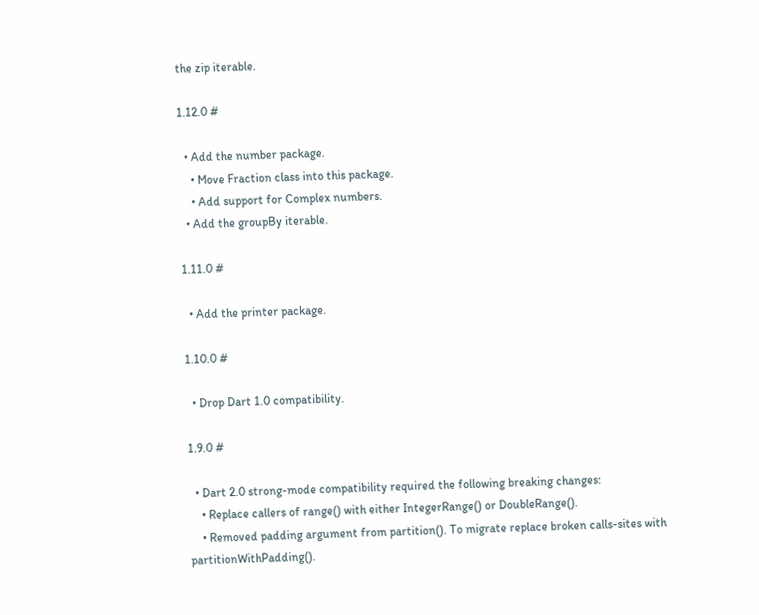the zip iterable.

1.12.0 #

  • Add the number package.
    • Move Fraction class into this package.
    • Add support for Complex numbers.
  • Add the groupBy iterable.

1.11.0 #

  • Add the printer package.

1.10.0 #

  • Drop Dart 1.0 compatibility.

1.9.0 #

  • Dart 2.0 strong-mode compatibility required the following breaking changes:
    • Replace callers of range() with either IntegerRange() or DoubleRange().
    • Removed padding argument from partition(). To migrate replace broken calls-sites with partitionWithPadding().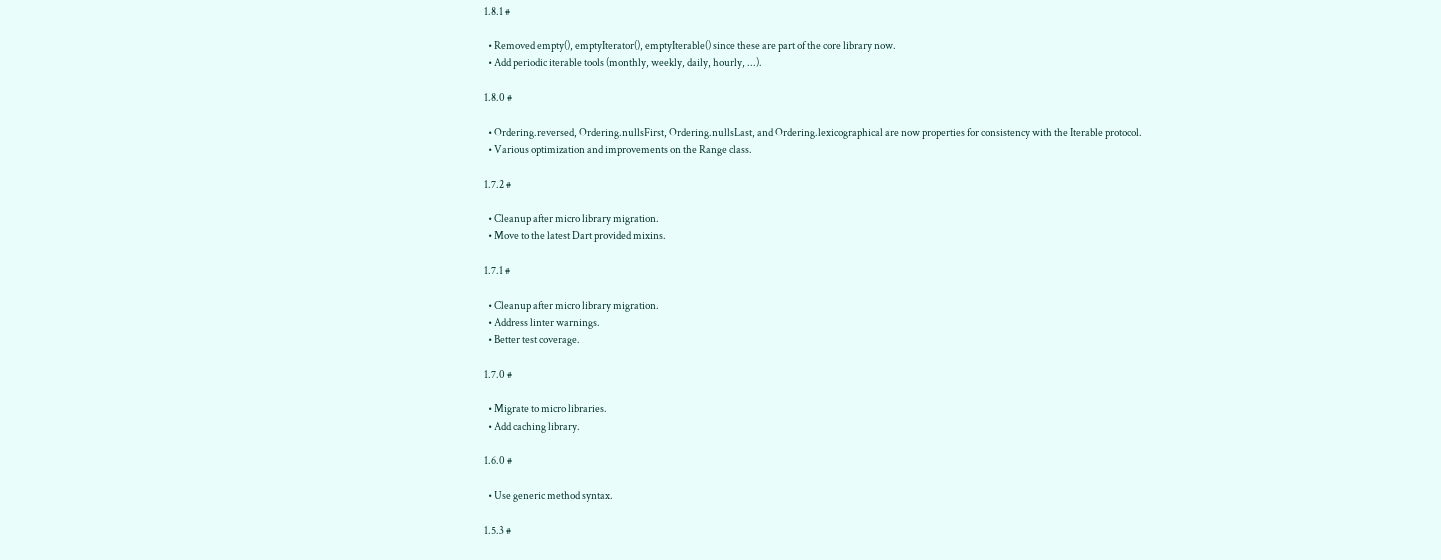1.8.1 #

  • Removed empty(), emptyIterator(), emptyIterable() since these are part of the core library now.
  • Add periodic iterable tools (monthly, weekly, daily, hourly, ...).

1.8.0 #

  • Ordering.reversed, Ordering.nullsFirst, Ordering.nullsLast, and Ordering.lexicographical are now properties for consistency with the Iterable protocol.
  • Various optimization and improvements on the Range class.

1.7.2 #

  • Cleanup after micro library migration.
  • Move to the latest Dart provided mixins.

1.7.1 #

  • Cleanup after micro library migration.
  • Address linter warnings.
  • Better test coverage.

1.7.0 #

  • Migrate to micro libraries.
  • Add caching library.

1.6.0 #

  • Use generic method syntax.

1.5.3 #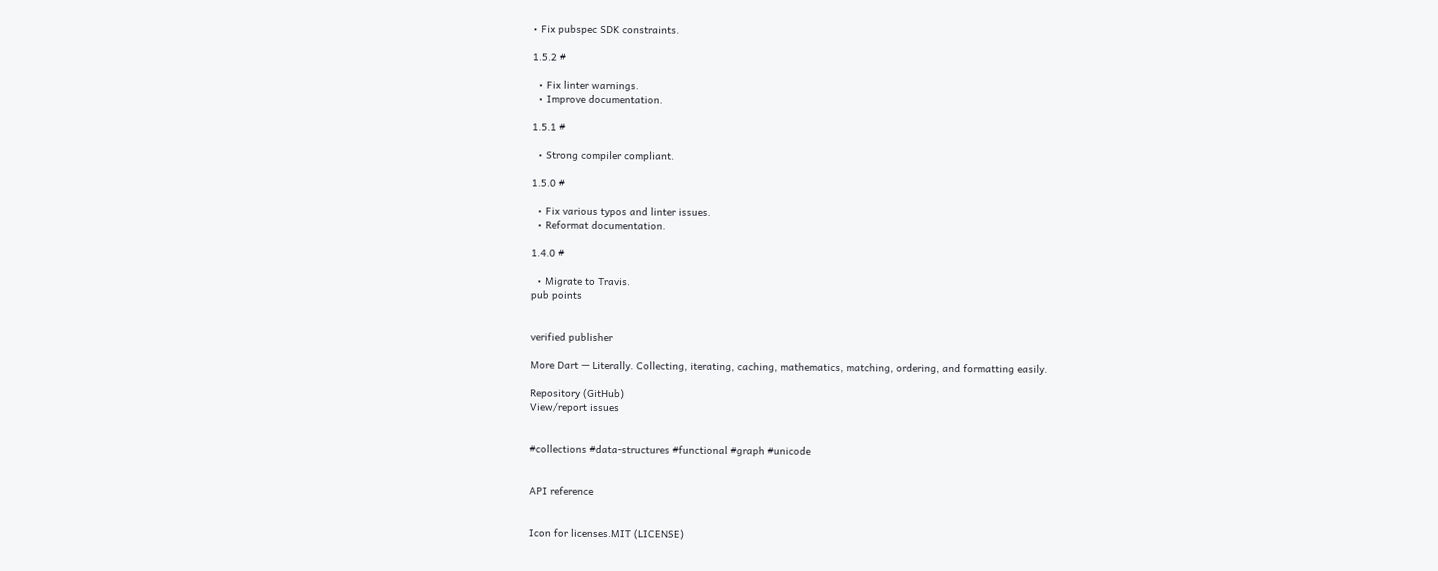• Fix pubspec SDK constraints.

1.5.2 #

  • Fix linter warnings.
  • Improve documentation.

1.5.1 #

  • Strong compiler compliant.

1.5.0 #

  • Fix various typos and linter issues.
  • Reformat documentation.

1.4.0 #

  • Migrate to Travis.
pub points


verified publisher

More Dart — Literally. Collecting, iterating, caching, mathematics, matching, ordering, and formatting easily.

Repository (GitHub)
View/report issues


#collections #data-structures #functional #graph #unicode


API reference


Icon for licenses.MIT (LICENSE)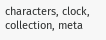characters, clock, collection, meta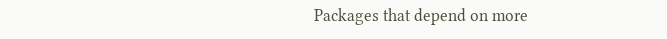Packages that depend on more